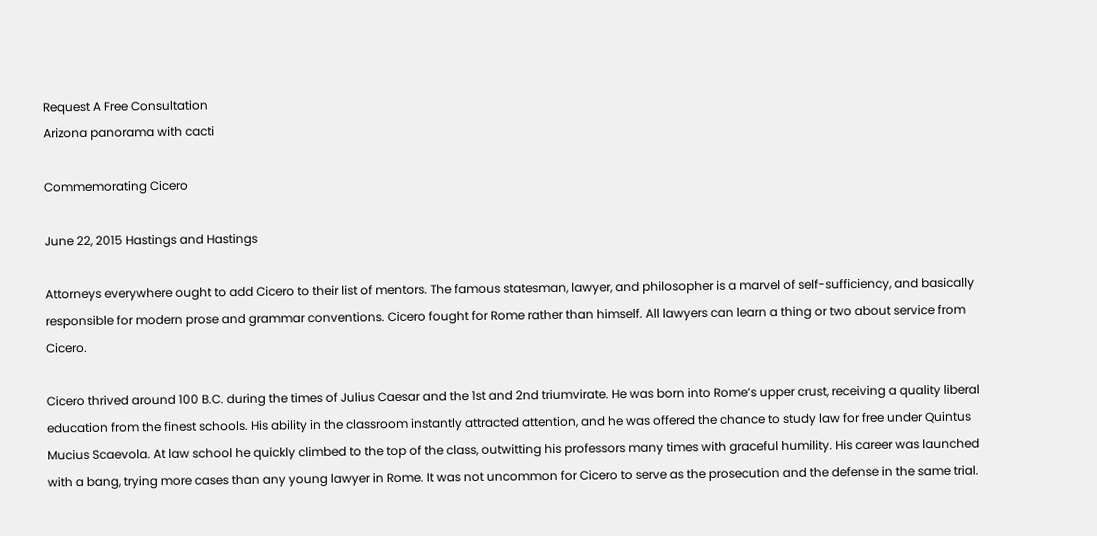Request A Free Consultation
Arizona panorama with cacti

Commemorating Cicero

June 22, 2015 Hastings and Hastings

Attorneys everywhere ought to add Cicero to their list of mentors. The famous statesman, lawyer, and philosopher is a marvel of self-sufficiency, and basically responsible for modern prose and grammar conventions. Cicero fought for Rome rather than himself. All lawyers can learn a thing or two about service from Cicero.

Cicero thrived around 100 B.C. during the times of Julius Caesar and the 1st and 2nd triumvirate. He was born into Rome’s upper crust, receiving a quality liberal education from the finest schools. His ability in the classroom instantly attracted attention, and he was offered the chance to study law for free under Quintus Mucius Scaevola. At law school he quickly climbed to the top of the class, outwitting his professors many times with graceful humility. His career was launched with a bang, trying more cases than any young lawyer in Rome. It was not uncommon for Cicero to serve as the prosecution and the defense in the same trial.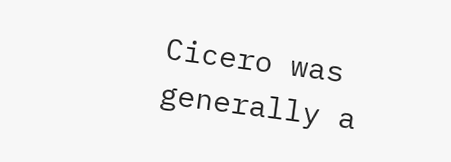Cicero was generally a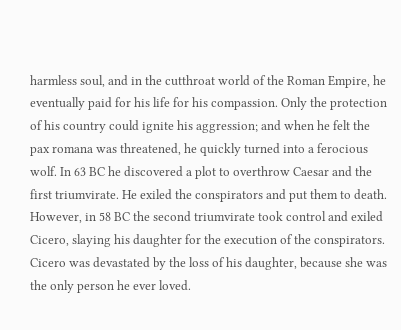harmless soul, and in the cutthroat world of the Roman Empire, he eventually paid for his life for his compassion. Only the protection of his country could ignite his aggression; and when he felt the pax romana was threatened, he quickly turned into a ferocious wolf. In 63 BC he discovered a plot to overthrow Caesar and the first triumvirate. He exiled the conspirators and put them to death. However, in 58 BC the second triumvirate took control and exiled Cicero, slaying his daughter for the execution of the conspirators. Cicero was devastated by the loss of his daughter, because she was the only person he ever loved.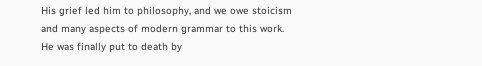His grief led him to philosophy, and we owe stoicism and many aspects of modern grammar to this work. He was finally put to death by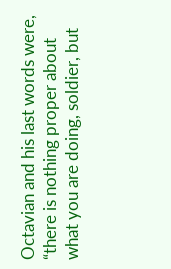Octavian and his last words were, “there is nothing proper about what you are doing, soldier, but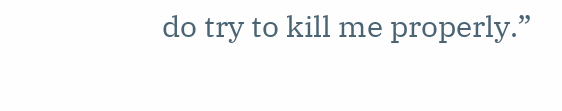do try to kill me properly.”